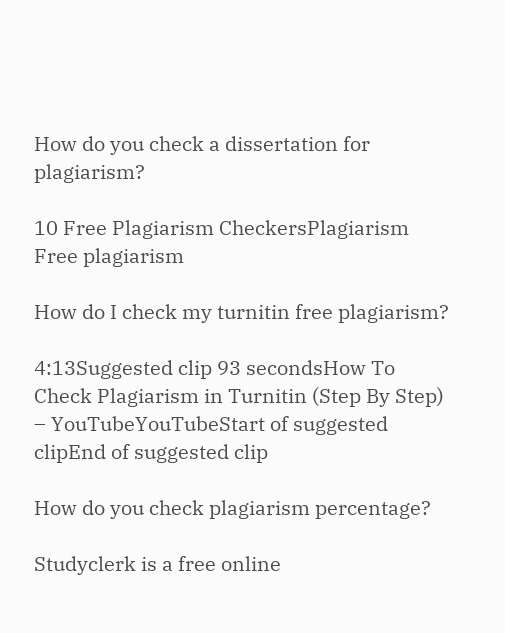How do you check a dissertation for plagiarism?

10 Free Plagiarism CheckersPlagiarism Free plagiarism

How do I check my turnitin free plagiarism?

4:13Suggested clip 93 secondsHow To Check Plagiarism in Turnitin (Step By Step) – YouTubeYouTubeStart of suggested clipEnd of suggested clip

How do you check plagiarism percentage?

Studyclerk is a free online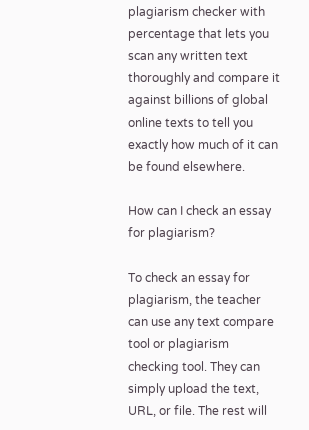plagiarism checker with percentage that lets you scan any written text thoroughly and compare it against billions of global online texts to tell you exactly how much of it can be found elsewhere.

How can I check an essay for plagiarism?

To check an essay for plagiarism, the teacher can use any text compare tool or plagiarism checking tool. They can simply upload the text, URL, or file. The rest will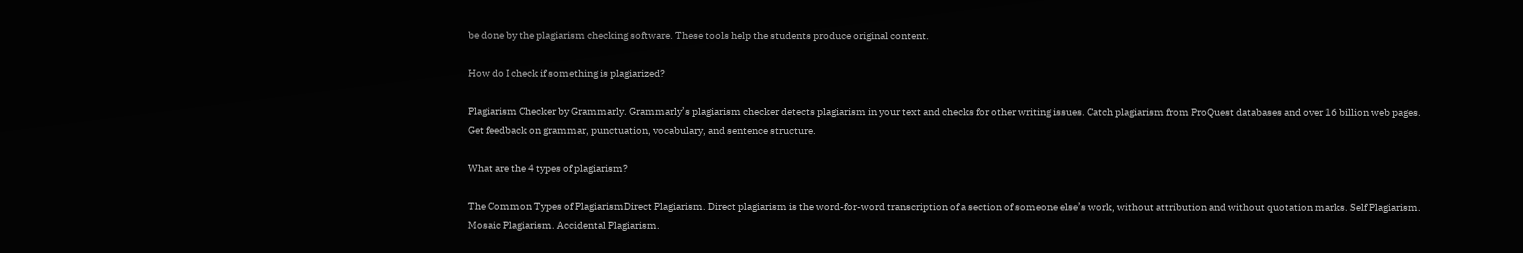be done by the plagiarism checking software. These tools help the students produce original content.

How do I check if something is plagiarized?

Plagiarism Checker by Grammarly. Grammarly’s plagiarism checker detects plagiarism in your text and checks for other writing issues. Catch plagiarism from ProQuest databases and over 16 billion web pages. Get feedback on grammar, punctuation, vocabulary, and sentence structure.

What are the 4 types of plagiarism?

The Common Types of PlagiarismDirect Plagiarism. Direct plagiarism is the word-for-word transcription of a section of someone else’s work, without attribution and without quotation marks. Self Plagiarism. Mosaic Plagiarism. Accidental Plagiarism.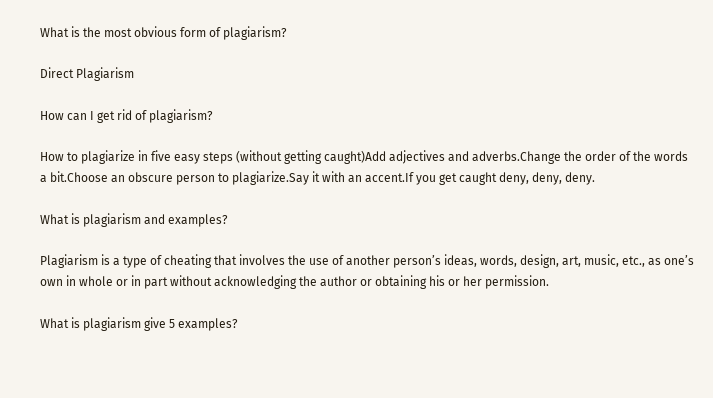What is the most obvious form of plagiarism?

Direct Plagiarism

How can I get rid of plagiarism?

How to plagiarize in five easy steps (without getting caught)Add adjectives and adverbs.Change the order of the words a bit.Choose an obscure person to plagiarize.Say it with an accent.If you get caught deny, deny, deny.

What is plagiarism and examples?

Plagiarism is a type of cheating that involves the use of another person’s ideas, words, design, art, music, etc., as one’s own in whole or in part without acknowledging the author or obtaining his or her permission.

What is plagiarism give 5 examples?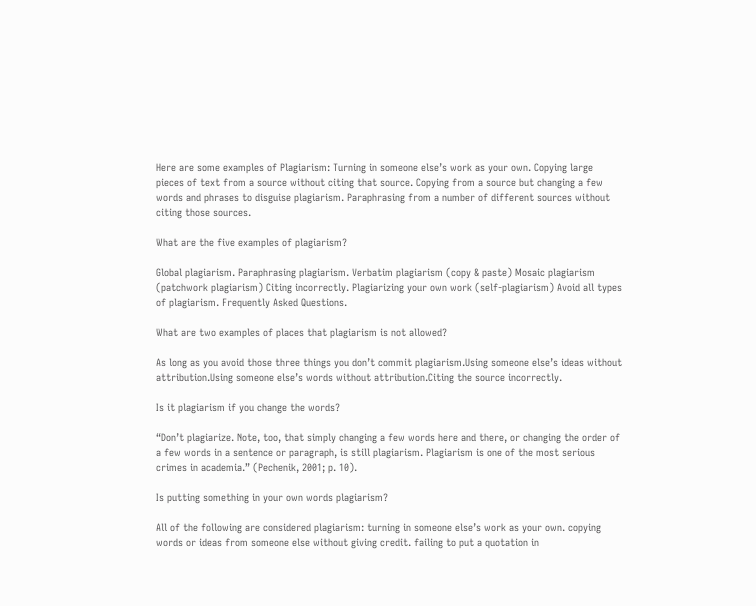Here are some examples of Plagiarism: Turning in someone else’s work as your own. Copying large pieces of text from a source without citing that source. Copying from a source but changing a few words and phrases to disguise plagiarism. Paraphrasing from a number of different sources without citing those sources.

What are the five examples of plagiarism?

Global plagiarism. Paraphrasing plagiarism. Verbatim plagiarism (copy & paste) Mosaic plagiarism (patchwork plagiarism) Citing incorrectly. Plagiarizing your own work (self-plagiarism) Avoid all types of plagiarism. Frequently Asked Questions.

What are two examples of places that plagiarism is not allowed?

As long as you avoid those three things you don’t commit plagiarism.Using someone else’s ideas without attribution.Using someone else’s words without attribution.Citing the source incorrectly.

Is it plagiarism if you change the words?

“Don’t plagiarize. Note, too, that simply changing a few words here and there, or changing the order of a few words in a sentence or paragraph, is still plagiarism. Plagiarism is one of the most serious crimes in academia.” (Pechenik, 2001; p. 10).

Is putting something in your own words plagiarism?

All of the following are considered plagiarism: turning in someone else’s work as your own. copying words or ideas from someone else without giving credit. failing to put a quotation in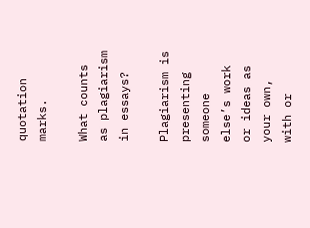quotation marks.

What counts as plagiarism in essays?

Plagiarism is presenting someone else’s work or ideas as your own, with or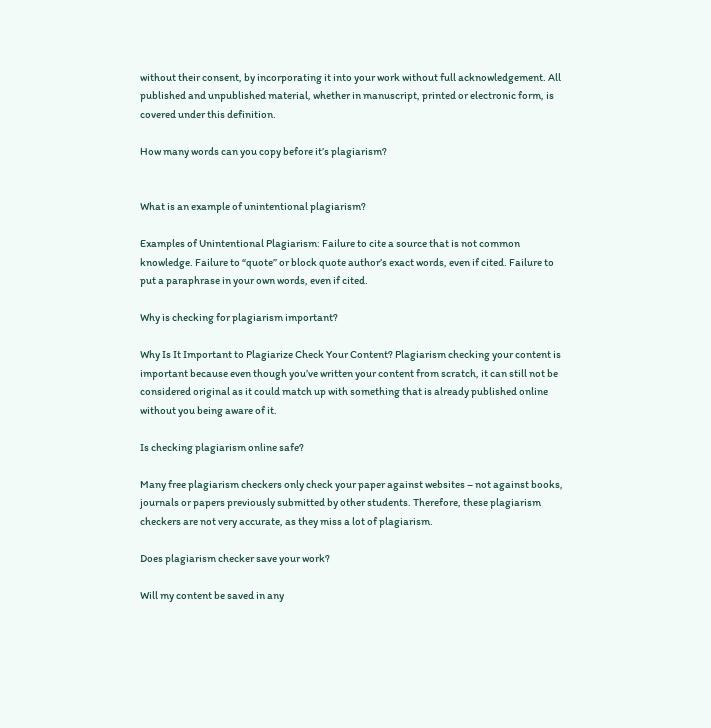without their consent, by incorporating it into your work without full acknowledgement. All published and unpublished material, whether in manuscript, printed or electronic form, is covered under this definition.

How many words can you copy before it’s plagiarism?


What is an example of unintentional plagiarism?

Examples of Unintentional Plagiarism: Failure to cite a source that is not common knowledge. Failure to “quote” or block quote author’s exact words, even if cited. Failure to put a paraphrase in your own words, even if cited.

Why is checking for plagiarism important?

Why Is It Important to Plagiarize Check Your Content? Plagiarism checking your content is important because even though you’ve written your content from scratch, it can still not be considered original as it could match up with something that is already published online without you being aware of it.

Is checking plagiarism online safe?

Many free plagiarism checkers only check your paper against websites – not against books, journals or papers previously submitted by other students. Therefore, these plagiarism checkers are not very accurate, as they miss a lot of plagiarism.

Does plagiarism checker save your work?

Will my content be saved in any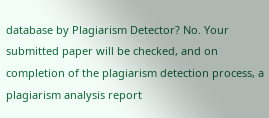database by Plagiarism Detector? No. Your submitted paper will be checked, and on completion of the plagiarism detection process, a plagiarism analysis report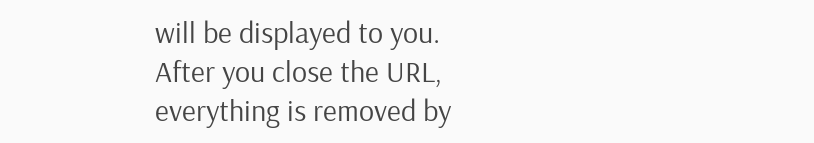will be displayed to you. After you close the URL, everything is removed by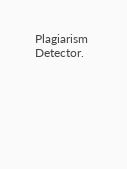Plagiarism Detector.